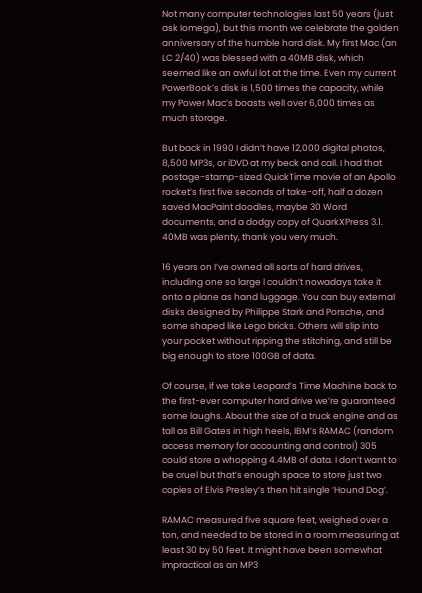Not many computer technologies last 50 years (just ask Iomega), but this month we celebrate the golden anniversary of the humble hard disk. My first Mac (an LC 2/40) was blessed with a 40MB disk, which seemed like an awful lot at the time. Even my current PowerBook’s disk is 1,500 times the capacity, while my Power Mac’s boasts well over 6,000 times as much storage.

But back in 1990 I didn’t have 12,000 digital photos, 8,500 MP3s, or iDVD at my beck and call. I had that postage-stamp-sized QuickTime movie of an Apollo rocket’s first five seconds of take-off, half a dozen saved MacPaint doodles, maybe 30 Word documents, and a dodgy copy of QuarkXPress 3.1. 40MB was plenty, thank you very much.

16 years on I’ve owned all sorts of hard drives, including one so large I couldn’t nowadays take it onto a plane as hand luggage. You can buy external disks designed by Philippe Stark and Porsche, and some shaped like Lego bricks. Others will slip into your pocket without ripping the stitching, and still be big enough to store 100GB of data.

Of course, if we take Leopard’s Time Machine back to the first-ever computer hard drive we’re guaranteed some laughs. About the size of a truck engine and as tall as Bill Gates in high heels, IBM’s RAMAC (random access memory for accounting and control) 305 could store a whopping 4.4MB of data. I don’t want to be cruel but that’s enough space to store just two copies of Elvis Presley’s then hit single ‘Hound Dog’.

RAMAC measured five square feet, weighed over a ton, and needed to be stored in a room measuring at least 30 by 50 feet. It might have been somewhat impractical as an MP3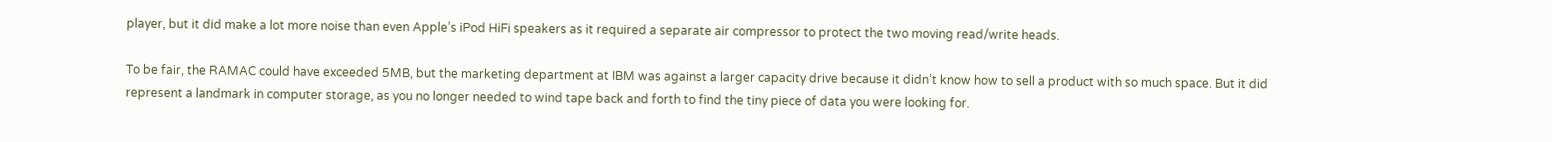player, but it did make a lot more noise than even Apple’s iPod HiFi speakers as it required a separate air compressor to protect the two moving read/write heads.

To be fair, the RAMAC could have exceeded 5MB, but the marketing department at IBM was against a larger capacity drive because it didn’t know how to sell a product with so much space. But it did represent a landmark in computer storage, as you no longer needed to wind tape back and forth to find the tiny piece of data you were looking for.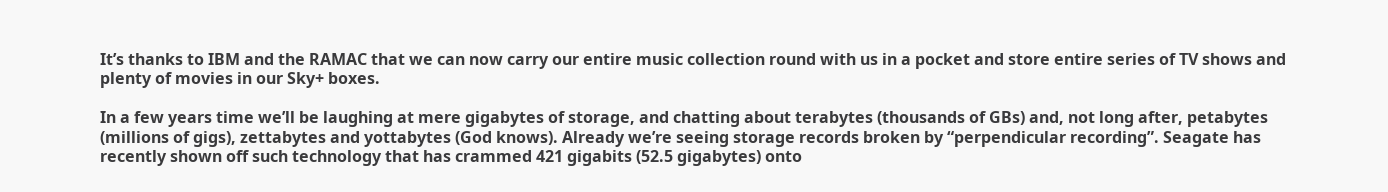It’s thanks to IBM and the RAMAC that we can now carry our entire music collection round with us in a pocket and store entire series of TV shows and plenty of movies in our Sky+ boxes.

In a few years time we’ll be laughing at mere gigabytes of storage, and chatting about terabytes (thousands of GBs) and, not long after, petabytes (millions of gigs), zettabytes and yottabytes (God knows). Already we’re seeing storage records broken by “perpendicular recording”. Seagate has recently shown off such technology that has crammed 421 gigabits (52.5 gigabytes) onto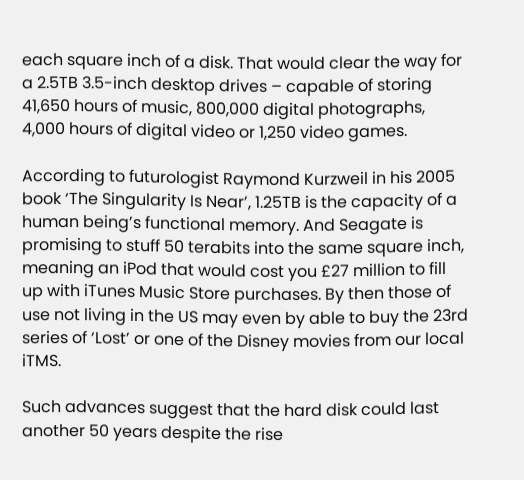each square inch of a disk. That would clear the way for a 2.5TB 3.5-inch desktop drives – capable of storing 41,650 hours of music, 800,000 digital photographs, 4,000 hours of digital video or 1,250 video games.

According to futurologist Raymond Kurzweil in his 2005 book ‘The Singularity Is Near’, 1.25TB is the capacity of a human being’s functional memory. And Seagate is promising to stuff 50 terabits into the same square inch, meaning an iPod that would cost you £27 million to fill up with iTunes Music Store purchases. By then those of use not living in the US may even by able to buy the 23rd series of ‘Lost’ or one of the Disney movies from our local iTMS.

Such advances suggest that the hard disk could last another 50 years despite the rise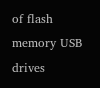of flash memory USB drives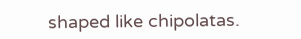shaped like chipolatas.